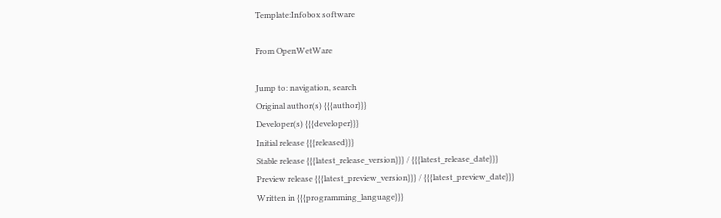Template:Infobox software

From OpenWetWare

Jump to: navigation, search
Original author(s) {{{author}}}
Developer(s) {{{developer}}}
Initial release {{{released}}}
Stable release {{{latest_release_version}}} / {{{latest_release_date}}}
Preview release {{{latest_preview_version}}} / {{{latest_preview_date}}}
Written in {{{programming_language}}}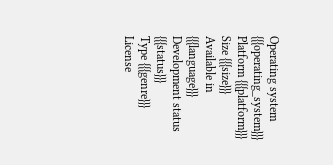Operating system {{{operating_system}}}
Platform {{{platform}}}
Size {{{size}}}
Available in {{{language}}}
Development status {{{status}}}
Type {{{genre}}}
License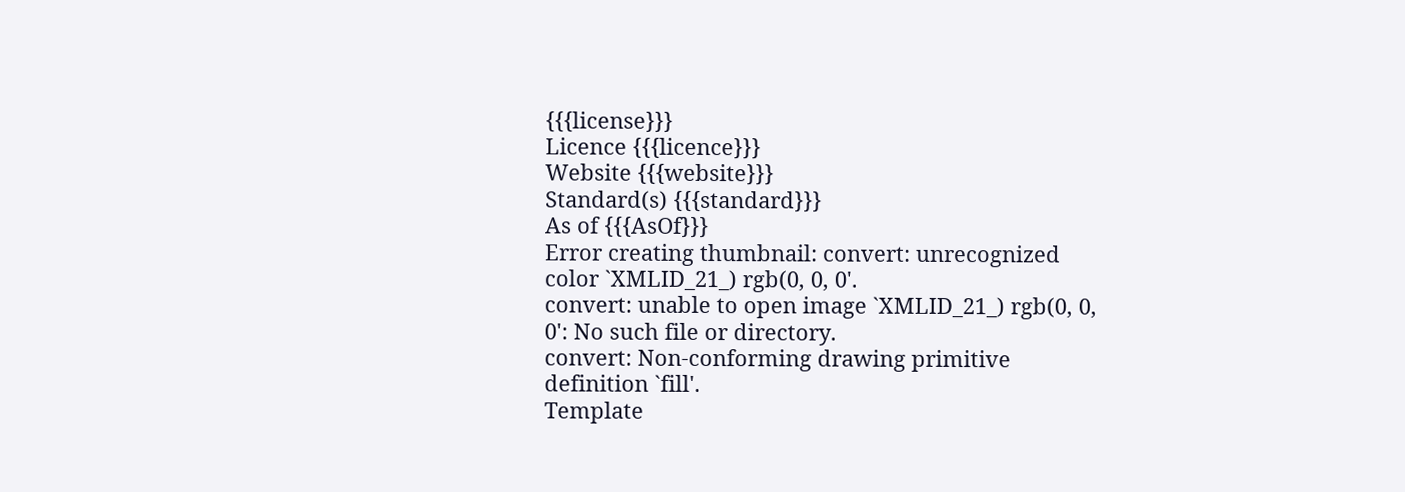{{{license}}}
Licence {{{licence}}}
Website {{{website}}}
Standard(s) {{{standard}}}
As of {{{AsOf}}}
Error creating thumbnail: convert: unrecognized color `XMLID_21_) rgb(0, 0, 0'.
convert: unable to open image `XMLID_21_) rgb(0, 0, 0': No such file or directory.
convert: Non-conforming drawing primitive definition `fill'.
Template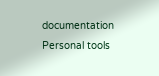documentation
Personal tools